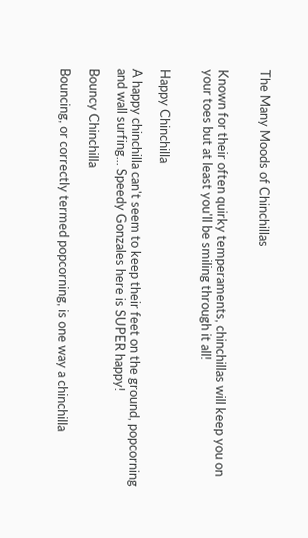The Many Moods of Chinchillas


Known for their often quirky temperaments, chinchillas will keep you on your toes but at least you'll be smiling through it all!


Happy Chinchilla

A happy chinchilla can't seem to keep their feet on the ground, popcorning and wall surfing... Speedy Gonzales here is SUPER happy!

Bouncy Chinchilla

Bouncing, or correctly termed popcorning, is one way a chinchilla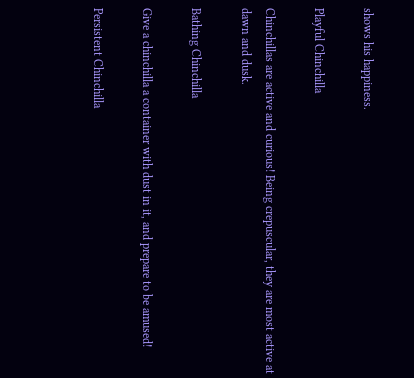shows his happiness.

Playful Chinchilla

Chinchillas are active and curious! Being crepuscular, they are most active at dawn and dusk.

Bathing Chinchilla

Give a chinchilla a container with dust in it, and prepare to be amused!

Persistent Chinchilla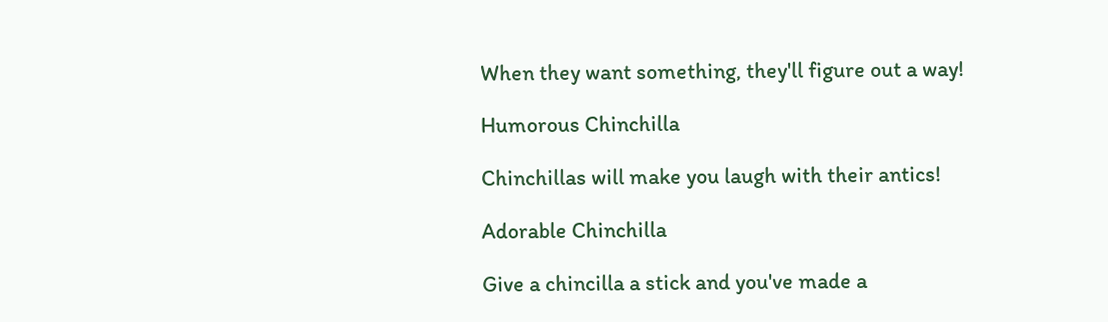When they want something, they'll figure out a way!

Humorous Chinchilla

Chinchillas will make you laugh with their antics!

Adorable Chinchilla

Give a chincilla a stick and you've made a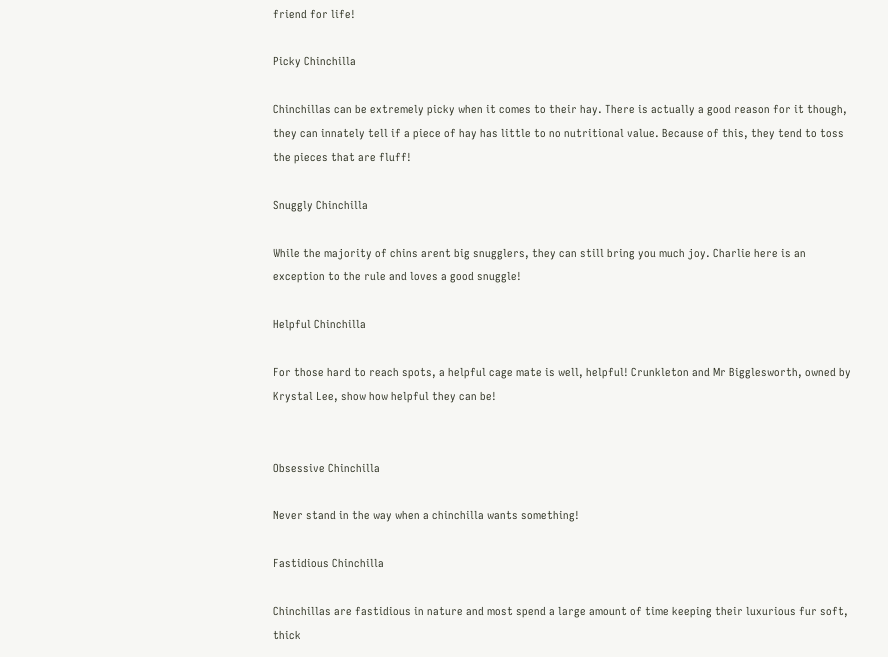friend for life!

Picky Chinchilla

Chinchillas can be extremely picky when it comes to their hay. There is actually a good reason for it though, they can innately tell if a piece of hay has little to no nutritional value. Because of this, they tend to toss the pieces that are fluff!

Snuggly Chinchilla

While the majority of chins arent big snugglers, they can still bring you much joy. Charlie here is an exception to the rule and loves a good snuggle!

Helpful Chinchilla

For those hard to reach spots, a helpful cage mate is well, helpful! Crunkleton and Mr Bigglesworth, owned by Krystal Lee, show how helpful they can be!


Obsessive Chinchilla

Never stand in the way when a chinchilla wants something!

Fastidious Chinchilla

Chinchillas are fastidious in nature and most spend a large amount of time keeping their luxurious fur soft, thick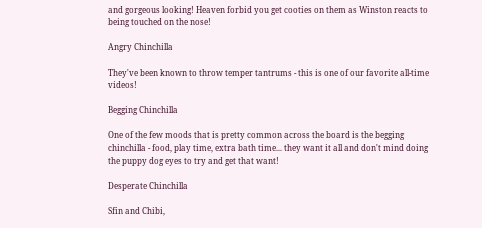and gorgeous looking! Heaven forbid you get cooties on them as Winston reacts to being touched on the nose!

Angry Chinchilla

They've been known to throw temper tantrums - this is one of our favorite all-time videos!

Begging Chinchilla

One of the few moods that is pretty common across the board is the begging chinchilla - food, play time, extra bath time... they want it all and don't mind doing the puppy dog eyes to try and get that want!

Desperate Chinchilla

Sfin and Chibi,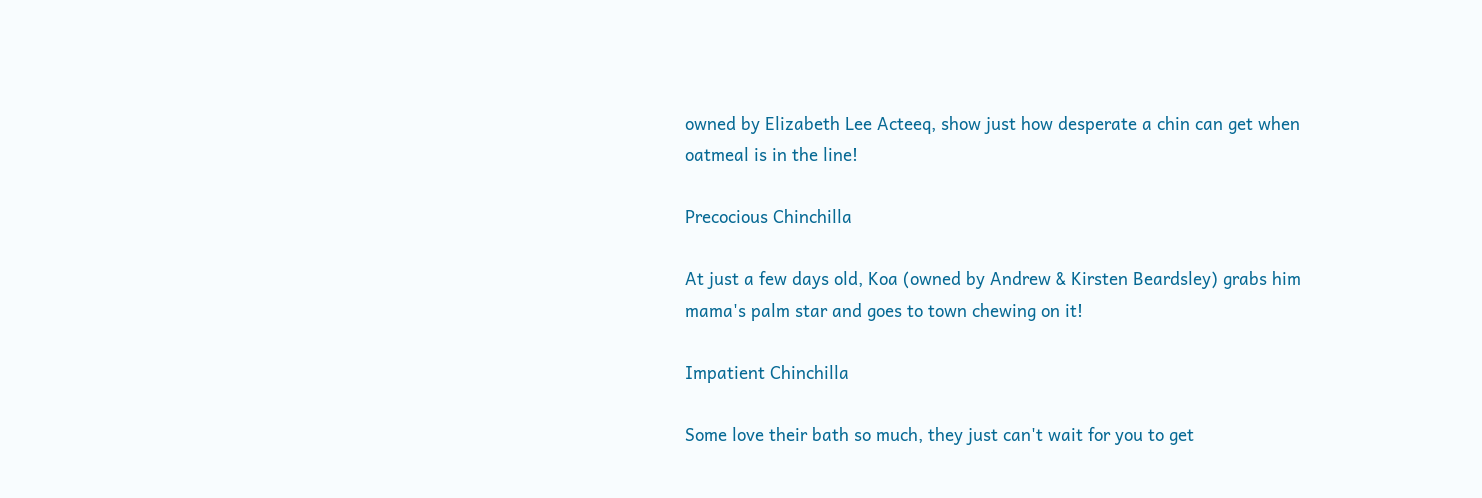owned by Elizabeth Lee Acteeq, show just how desperate a chin can get when oatmeal is in the line!

Precocious Chinchilla

At just a few days old, Koa (owned by Andrew & Kirsten Beardsley) grabs him mama's palm star and goes to town chewing on it!

Impatient Chinchilla

Some love their bath so much, they just can't wait for you to get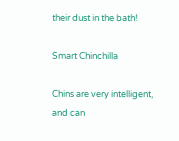their dust in the bath!

Smart Chinchilla

Chins are very intelligent, and can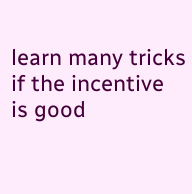learn many tricks if the incentive is good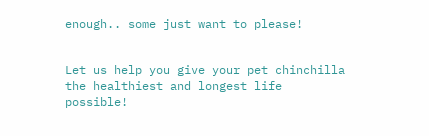enough.. some just want to please!


Let us help you give your pet chinchilla
the healthiest and longest life possible!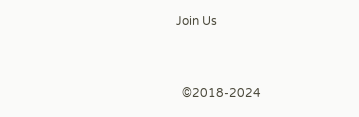Join Us


  ©2018-2024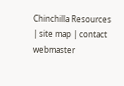Chinchilla Resources | site map | contact webmaster